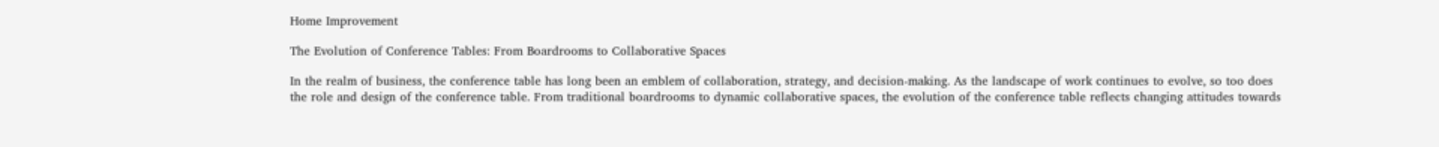Home Improvement

The Evolution of Conference Tables: From Boardrooms to Collaborative Spaces

In the realm of business, the conference table has long been an emblem of collaboration, strategy, and decision-making. As the landscape of work continues to evolve, so too does the role and design of the conference table. From traditional boardrooms to dynamic collaborative spaces, the evolution of the conference table reflects changing attitudes towards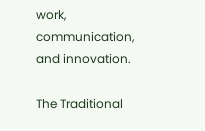work, communication, and innovation.

The Traditional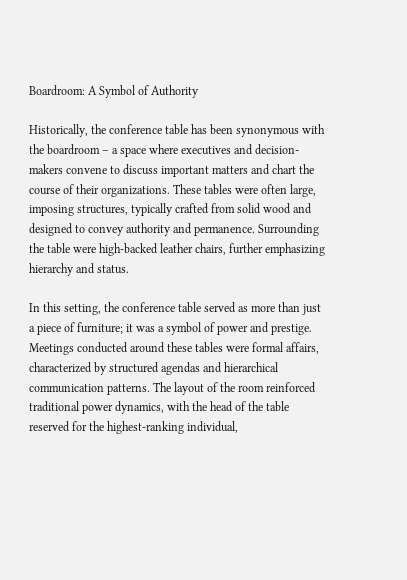Boardroom: A Symbol of Authority

Historically, the conference table has been synonymous with the boardroom – a space where executives and decision-makers convene to discuss important matters and chart the course of their organizations. These tables were often large, imposing structures, typically crafted from solid wood and designed to convey authority and permanence. Surrounding the table were high-backed leather chairs, further emphasizing hierarchy and status.

In this setting, the conference table served as more than just a piece of furniture; it was a symbol of power and prestige. Meetings conducted around these tables were formal affairs, characterized by structured agendas and hierarchical communication patterns. The layout of the room reinforced traditional power dynamics, with the head of the table reserved for the highest-ranking individual,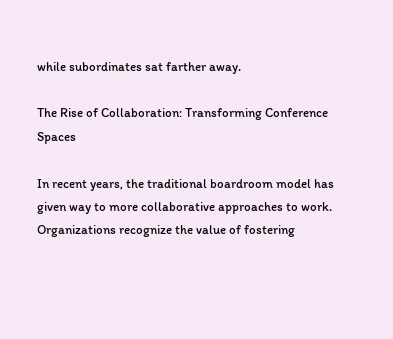while subordinates sat farther away.

The Rise of Collaboration: Transforming Conference Spaces

In recent years, the traditional boardroom model has given way to more collaborative approaches to work. Organizations recognize the value of fostering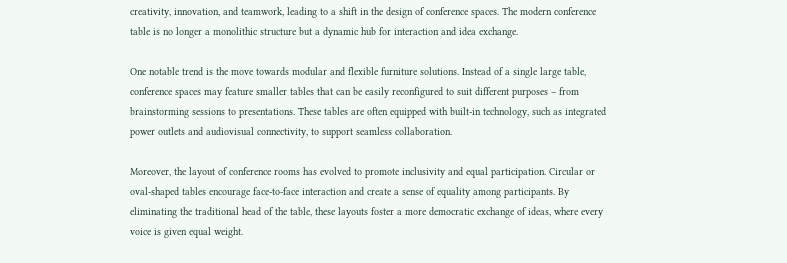creativity, innovation, and teamwork, leading to a shift in the design of conference spaces. The modern conference table is no longer a monolithic structure but a dynamic hub for interaction and idea exchange.

One notable trend is the move towards modular and flexible furniture solutions. Instead of a single large table, conference spaces may feature smaller tables that can be easily reconfigured to suit different purposes – from brainstorming sessions to presentations. These tables are often equipped with built-in technology, such as integrated power outlets and audiovisual connectivity, to support seamless collaboration.

Moreover, the layout of conference rooms has evolved to promote inclusivity and equal participation. Circular or oval-shaped tables encourage face-to-face interaction and create a sense of equality among participants. By eliminating the traditional head of the table, these layouts foster a more democratic exchange of ideas, where every voice is given equal weight.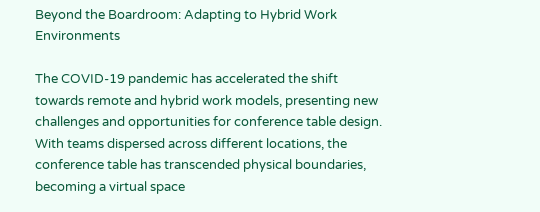Beyond the Boardroom: Adapting to Hybrid Work Environments

The COVID-19 pandemic has accelerated the shift towards remote and hybrid work models, presenting new challenges and opportunities for conference table design. With teams dispersed across different locations, the conference table has transcended physical boundaries, becoming a virtual space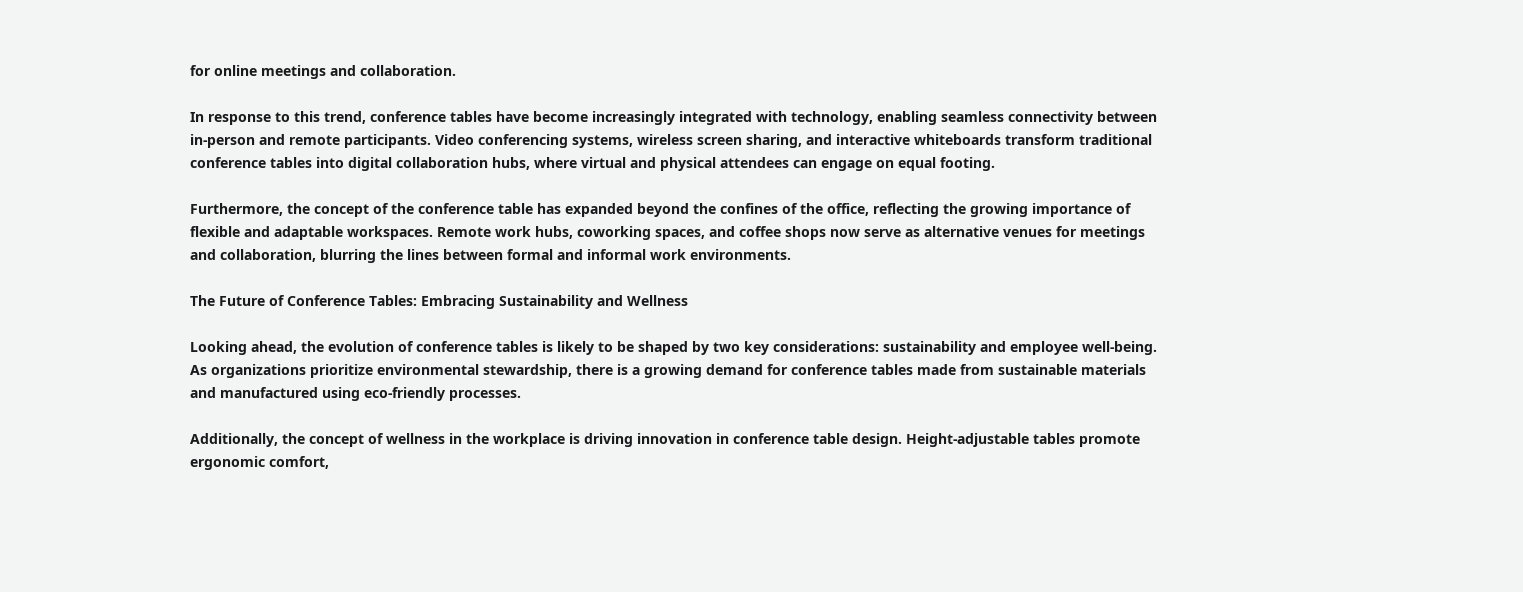for online meetings and collaboration.

In response to this trend, conference tables have become increasingly integrated with technology, enabling seamless connectivity between in-person and remote participants. Video conferencing systems, wireless screen sharing, and interactive whiteboards transform traditional conference tables into digital collaboration hubs, where virtual and physical attendees can engage on equal footing.

Furthermore, the concept of the conference table has expanded beyond the confines of the office, reflecting the growing importance of flexible and adaptable workspaces. Remote work hubs, coworking spaces, and coffee shops now serve as alternative venues for meetings and collaboration, blurring the lines between formal and informal work environments.

The Future of Conference Tables: Embracing Sustainability and Wellness

Looking ahead, the evolution of conference tables is likely to be shaped by two key considerations: sustainability and employee well-being. As organizations prioritize environmental stewardship, there is a growing demand for conference tables made from sustainable materials and manufactured using eco-friendly processes.

Additionally, the concept of wellness in the workplace is driving innovation in conference table design. Height-adjustable tables promote ergonomic comfort,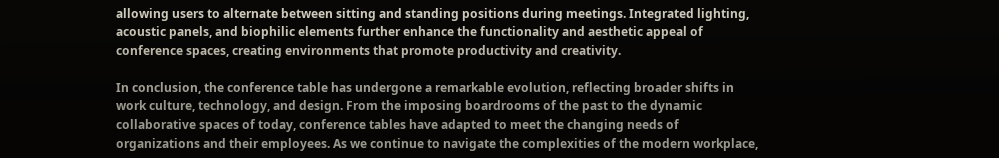allowing users to alternate between sitting and standing positions during meetings. Integrated lighting, acoustic panels, and biophilic elements further enhance the functionality and aesthetic appeal of conference spaces, creating environments that promote productivity and creativity.

In conclusion, the conference table has undergone a remarkable evolution, reflecting broader shifts in work culture, technology, and design. From the imposing boardrooms of the past to the dynamic collaborative spaces of today, conference tables have adapted to meet the changing needs of organizations and their employees. As we continue to navigate the complexities of the modern workplace,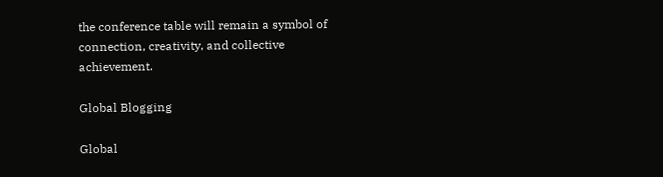the conference table will remain a symbol of connection, creativity, and collective achievement.

Global Blogging

Global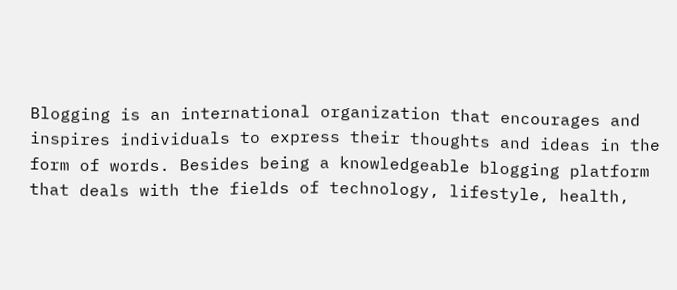Blogging is an international organization that encourages and inspires individuals to express their thoughts and ideas in the form of words. Besides being a knowledgeable blogging platform that deals with the fields of technology, lifestyle, health,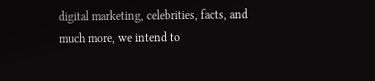digital marketing, celebrities, facts, and much more, we intend to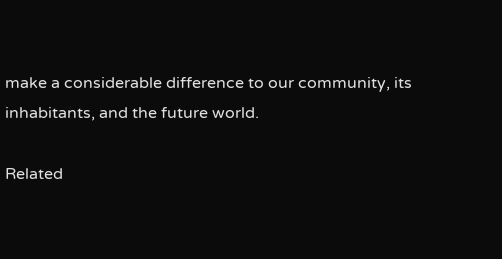make a considerable difference to our community, its inhabitants, and the future world.

Related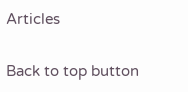Articles

Back to top button